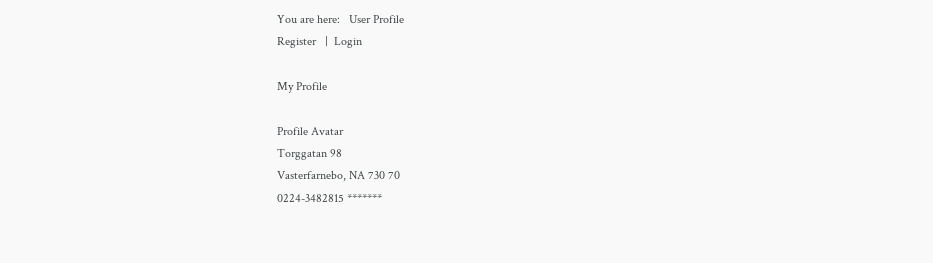You are here:   User Profile
Register   |  Login

My Profile

Profile Avatar
Torggatan 98
Vasterfarnebo, NA 730 70
0224-3482815 *******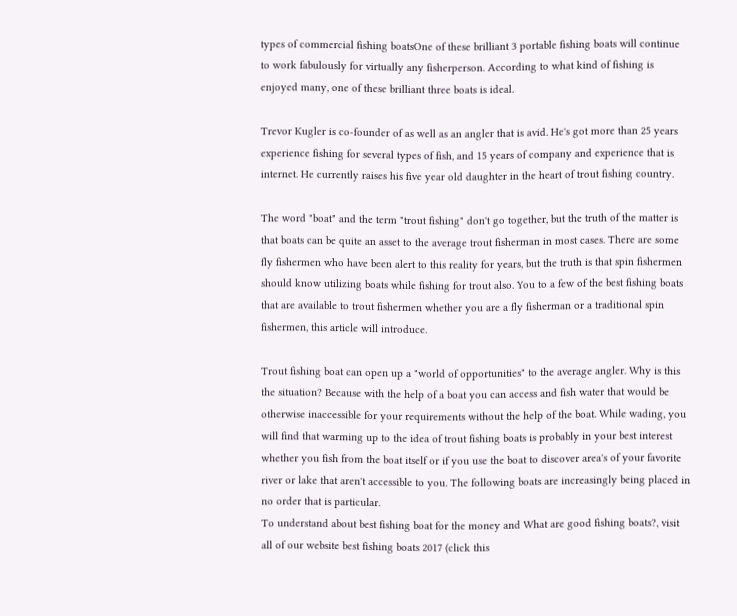types of commercial fishing boatsOne of these brilliant 3 portable fishing boats will continue to work fabulously for virtually any fisherperson. According to what kind of fishing is enjoyed many, one of these brilliant three boats is ideal.

Trevor Kugler is co-founder of as well as an angler that is avid. He's got more than 25 years experience fishing for several types of fish, and 15 years of company and experience that is internet. He currently raises his five year old daughter in the heart of trout fishing country.

The word "boat" and the term "trout fishing" don't go together, but the truth of the matter is that boats can be quite an asset to the average trout fisherman in most cases. There are some fly fishermen who have been alert to this reality for years, but the truth is that spin fishermen should know utilizing boats while fishing for trout also. You to a few of the best fishing boats that are available to trout fishermen whether you are a fly fisherman or a traditional spin fishermen, this article will introduce.

Trout fishing boat can open up a "world of opportunities" to the average angler. Why is this the situation? Because with the help of a boat you can access and fish water that would be otherwise inaccessible for your requirements without the help of the boat. While wading, you will find that warming up to the idea of trout fishing boats is probably in your best interest whether you fish from the boat itself or if you use the boat to discover area's of your favorite river or lake that aren't accessible to you. The following boats are increasingly being placed in no order that is particular.
To understand about best fishing boat for the money and What are good fishing boats?, visit all of our website best fishing boats 2017 (click this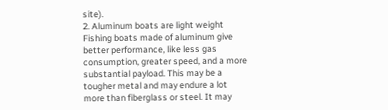site).
2. Aluminum boats are light weight
Fishing boats made of aluminum give better performance, like less gas consumption, greater speed, and a more substantial payload. This may be a tougher metal and may endure a lot more than fiberglass or steel. It may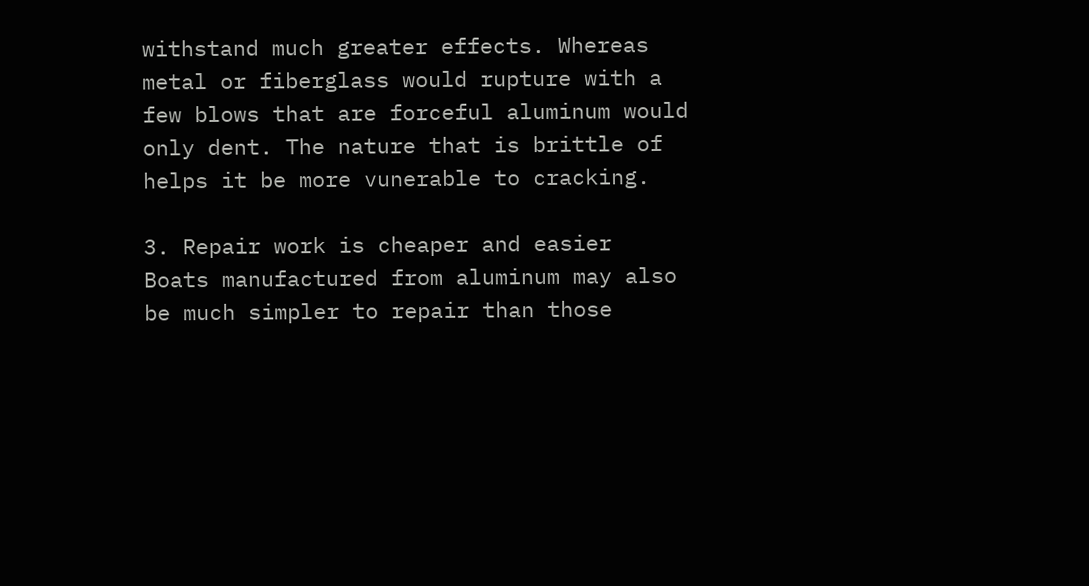withstand much greater effects. Whereas metal or fiberglass would rupture with a few blows that are forceful aluminum would only dent. The nature that is brittle of helps it be more vunerable to cracking.

3. Repair work is cheaper and easier
Boats manufactured from aluminum may also be much simpler to repair than those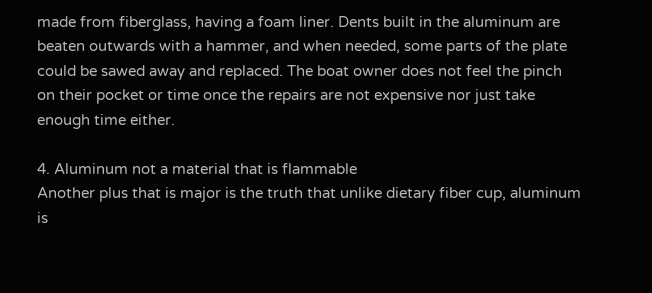made from fiberglass, having a foam liner. Dents built in the aluminum are beaten outwards with a hammer, and when needed, some parts of the plate could be sawed away and replaced. The boat owner does not feel the pinch on their pocket or time once the repairs are not expensive nor just take enough time either.

4. Aluminum not a material that is flammable
Another plus that is major is the truth that unlike dietary fiber cup, aluminum is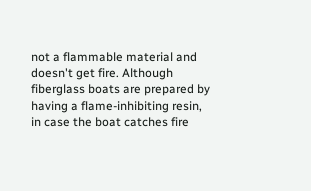not a flammable material and doesn't get fire. Although fiberglass boats are prepared by having a flame-inhibiting resin, in case the boat catches fire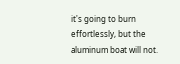it's going to burn effortlessly, but the aluminum boat will not.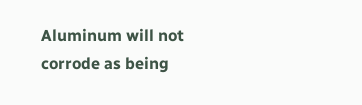Aluminum will not corrode as being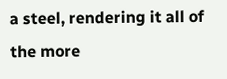a steel, rendering it all of the more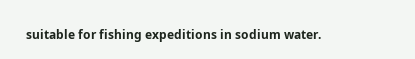suitable for fishing expeditions in sodium water.